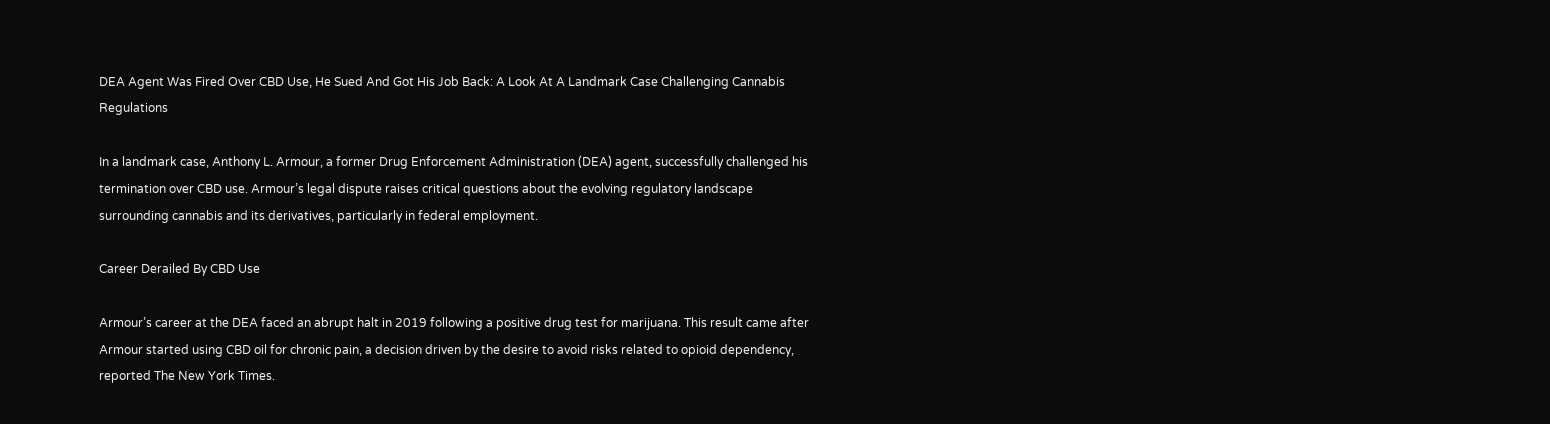DEA Agent Was Fired Over CBD Use, He Sued And Got His Job Back: A Look At A Landmark Case Challenging Cannabis Regulations

In a landmark case, Anthony L. Armour, a former Drug Enforcement Administration (DEA) agent, successfully challenged his termination over CBD use. Armour’s legal dispute raises critical questions about the evolving regulatory landscape surrounding cannabis and its derivatives, particularly in federal employment.

Career Derailed By CBD Use

Armour’s career at the DEA faced an abrupt halt in 2019 following a positive drug test for marijuana. This result came after Armour started using CBD oil for chronic pain, a decision driven by the desire to avoid risks related to opioid dependency, reported The New York Times.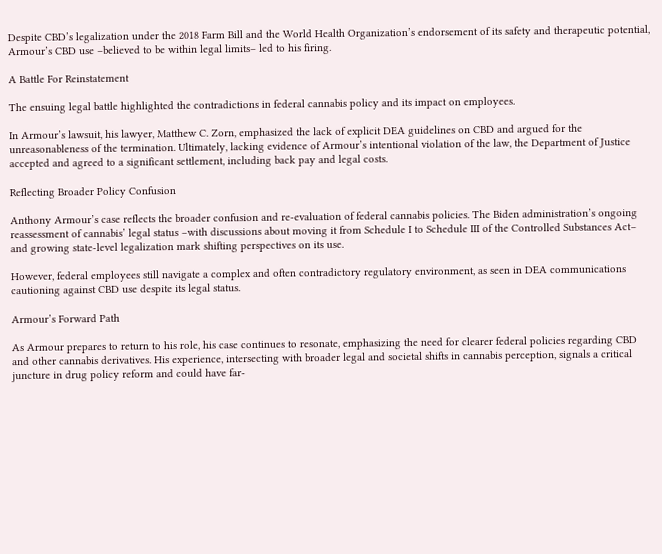Despite CBD’s legalization under the 2018 Farm Bill and the World Health Organization’s endorsement of its safety and therapeutic potential, Armour’s CBD use –believed to be within legal limits– led to his firing.

A Battle For Reinstatement

The ensuing legal battle highlighted the contradictions in federal cannabis policy and its impact on employees.

In Armour’s lawsuit, his lawyer, Matthew C. Zorn, emphasized the lack of explicit DEA guidelines on CBD and argued for the unreasonableness of the termination. Ultimately, lacking evidence of Armour’s intentional violation of the law, the Department of Justice accepted and agreed to a significant settlement, including back pay and legal costs.

Reflecting Broader Policy Confusion

Anthony Armour’s case reflects the broader confusion and re-evaluation of federal cannabis policies. The Biden administration’s ongoing reassessment of cannabis’ legal status –with discussions about moving it from Schedule I to Schedule III of the Controlled Substances Act– and growing state-level legalization mark shifting perspectives on its use.

However, federal employees still navigate a complex and often contradictory regulatory environment, as seen in DEA communications cautioning against CBD use despite its legal status.

Armour’s Forward Path

As Armour prepares to return to his role, his case continues to resonate, emphasizing the need for clearer federal policies regarding CBD and other cannabis derivatives. His experience, intersecting with broader legal and societal shifts in cannabis perception, signals a critical juncture in drug policy reform and could have far-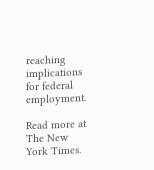reaching implications for federal employment.

Read more at The New York Times.